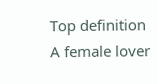Top definition
A female lover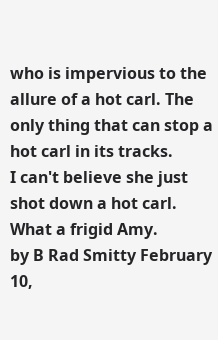who is impervious to the allure of a hot carl. The only thing that can stop a hot carl in its tracks.
I can't believe she just shot down a hot carl. What a frigid Amy.
by B Rad Smitty February 10,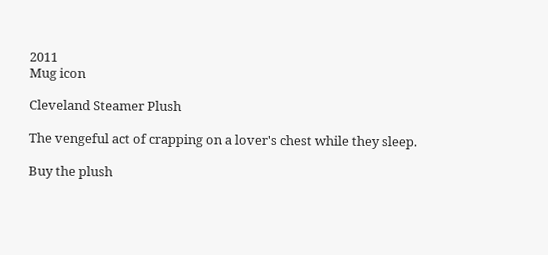2011
Mug icon

Cleveland Steamer Plush

The vengeful act of crapping on a lover's chest while they sleep.

Buy the plush